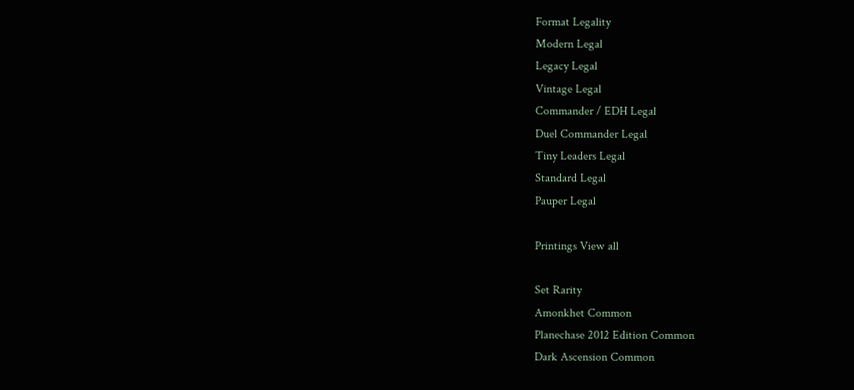Format Legality
Modern Legal
Legacy Legal
Vintage Legal
Commander / EDH Legal
Duel Commander Legal
Tiny Leaders Legal
Standard Legal
Pauper Legal

Printings View all

Set Rarity
Amonkhet Common
Planechase 2012 Edition Common
Dark Ascension Common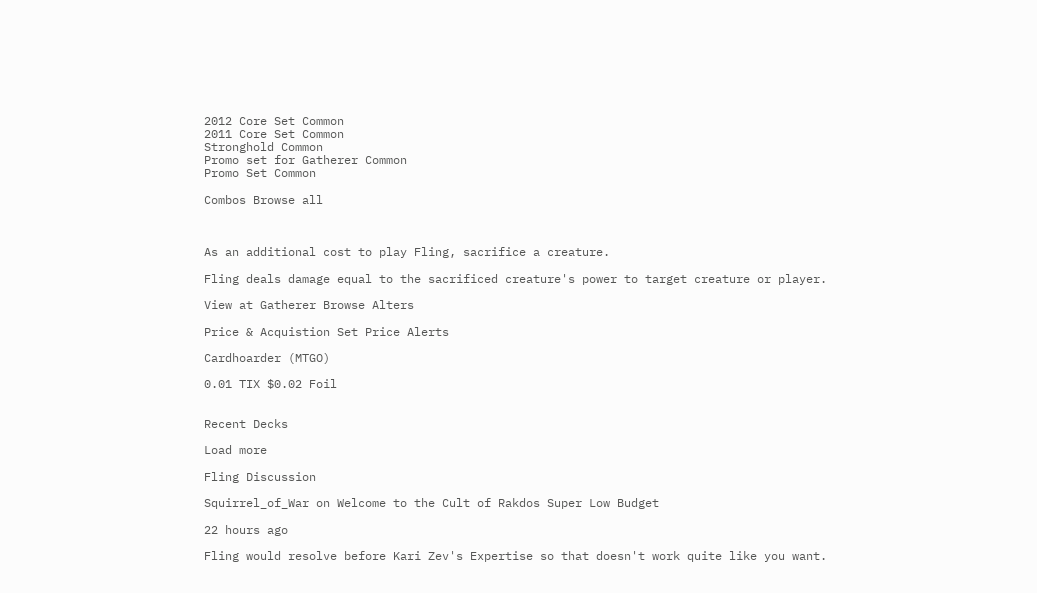2012 Core Set Common
2011 Core Set Common
Stronghold Common
Promo set for Gatherer Common
Promo Set Common

Combos Browse all



As an additional cost to play Fling, sacrifice a creature.

Fling deals damage equal to the sacrificed creature's power to target creature or player.

View at Gatherer Browse Alters

Price & Acquistion Set Price Alerts

Cardhoarder (MTGO)

0.01 TIX $0.02 Foil


Recent Decks

Load more

Fling Discussion

Squirrel_of_War on Welcome to the Cult of Rakdos Super Low Budget

22 hours ago

Fling would resolve before Kari Zev's Expertise so that doesn't work quite like you want.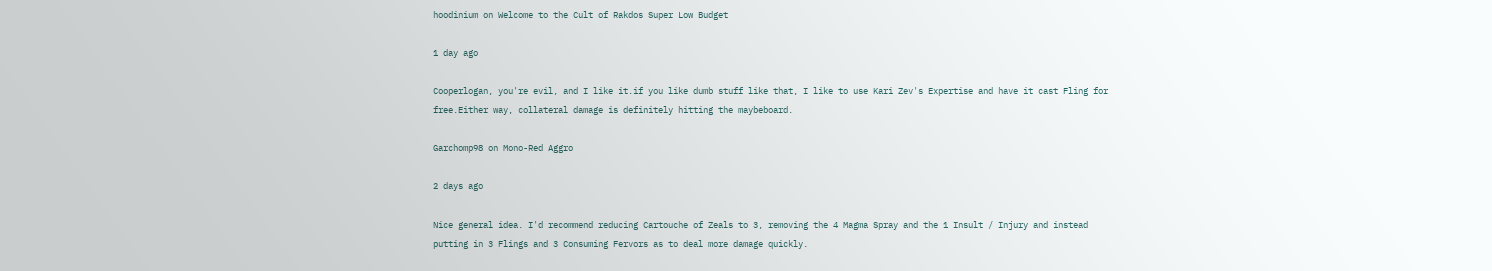hoodinium on Welcome to the Cult of Rakdos Super Low Budget

1 day ago

Cooperlogan, you're evil, and I like it.if you like dumb stuff like that, I like to use Kari Zev's Expertise and have it cast Fling for free.Either way, collateral damage is definitely hitting the maybeboard.

Garchomp98 on Mono-Red Aggro

2 days ago

Nice general idea. I'd recommend reducing Cartouche of Zeals to 3, removing the 4 Magma Spray and the 1 Insult / Injury and instead putting in 3 Flings and 3 Consuming Fervors as to deal more damage quickly.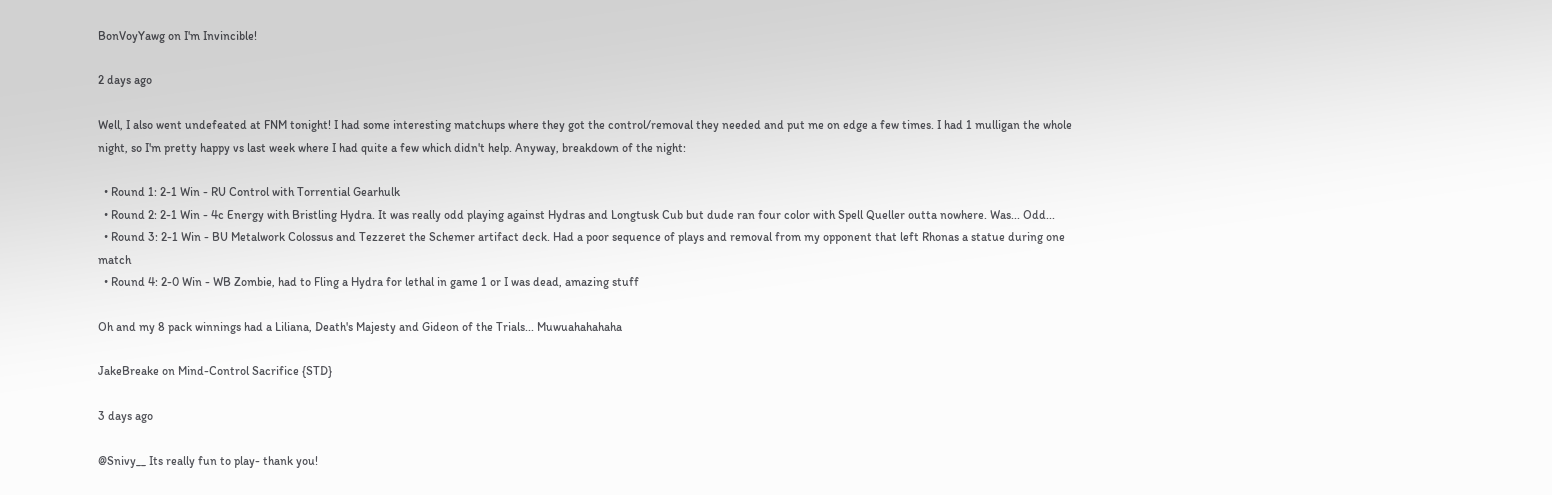BonVoyYawg on I'm Invincible!

2 days ago

Well, I also went undefeated at FNM tonight! I had some interesting matchups where they got the control/removal they needed and put me on edge a few times. I had 1 mulligan the whole night, so I'm pretty happy vs last week where I had quite a few which didn't help. Anyway, breakdown of the night:

  • Round 1: 2-1 Win - RU Control with Torrential Gearhulk
  • Round 2: 2-1 Win - 4c Energy with Bristling Hydra. It was really odd playing against Hydras and Longtusk Cub but dude ran four color with Spell Queller outta nowhere. Was... Odd...
  • Round 3: 2-1 Win - BU Metalwork Colossus and Tezzeret the Schemer artifact deck. Had a poor sequence of plays and removal from my opponent that left Rhonas a statue during one match
  • Round 4: 2-0 Win - WB Zombie, had to Fling a Hydra for lethal in game 1 or I was dead, amazing stuff

Oh and my 8 pack winnings had a Liliana, Death's Majesty and Gideon of the Trials... Muwuahahahaha

JakeBreake on Mind-Control Sacrifice {STD}

3 days ago

@Snivy__ Its really fun to play- thank you!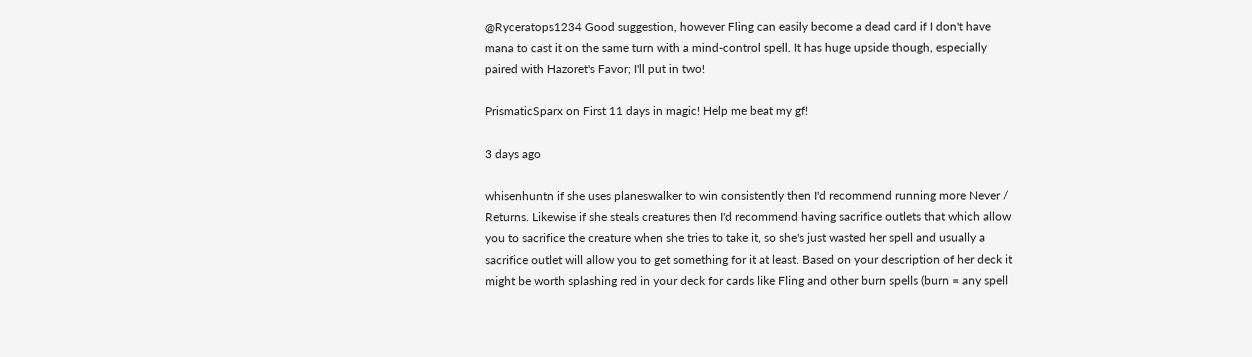@Ryceratops1234 Good suggestion, however Fling can easily become a dead card if I don't have mana to cast it on the same turn with a mind-control spell. It has huge upside though, especially paired with Hazoret's Favor; I'll put in two!

PrismaticSparx on First 11 days in magic! Help me beat my gf!

3 days ago

whisenhuntn if she uses planeswalker to win consistently then I'd recommend running more Never / Returns. Likewise if she steals creatures then I'd recommend having sacrifice outlets that which allow you to sacrifice the creature when she tries to take it, so she's just wasted her spell and usually a sacrifice outlet will allow you to get something for it at least. Based on your description of her deck it might be worth splashing red in your deck for cards like Fling and other burn spells (burn = any spell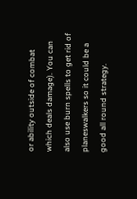or ability outside of combat which deals damage). You can also use burn spells to get rid of planeswalkers so it could be a good all round strategy.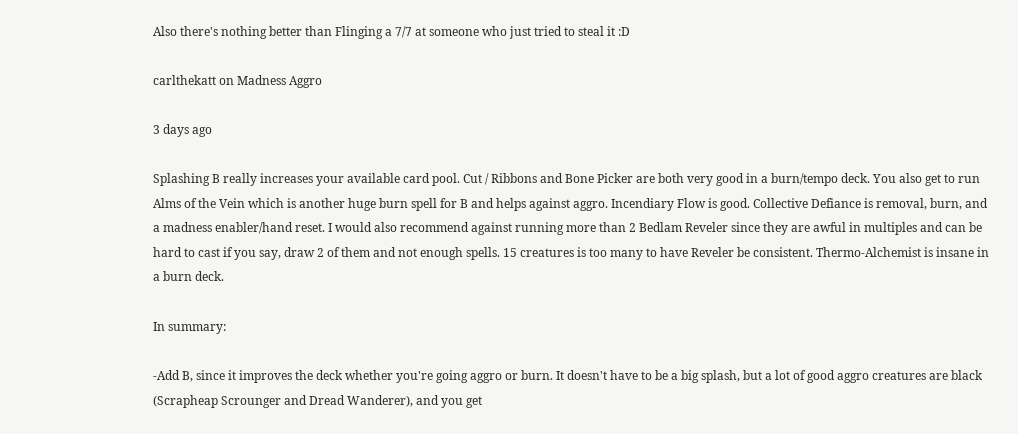Also there's nothing better than Flinging a 7/7 at someone who just tried to steal it :D

carlthekatt on Madness Aggro

3 days ago

Splashing B really increases your available card pool. Cut / Ribbons and Bone Picker are both very good in a burn/tempo deck. You also get to run Alms of the Vein which is another huge burn spell for B and helps against aggro. Incendiary Flow is good. Collective Defiance is removal, burn, and a madness enabler/hand reset. I would also recommend against running more than 2 Bedlam Reveler since they are awful in multiples and can be hard to cast if you say, draw 2 of them and not enough spells. 15 creatures is too many to have Reveler be consistent. Thermo-Alchemist is insane in a burn deck.

In summary:

-Add B, since it improves the deck whether you're going aggro or burn. It doesn't have to be a big splash, but a lot of good aggro creatures are black (Scrapheap Scrounger and Dread Wanderer), and you get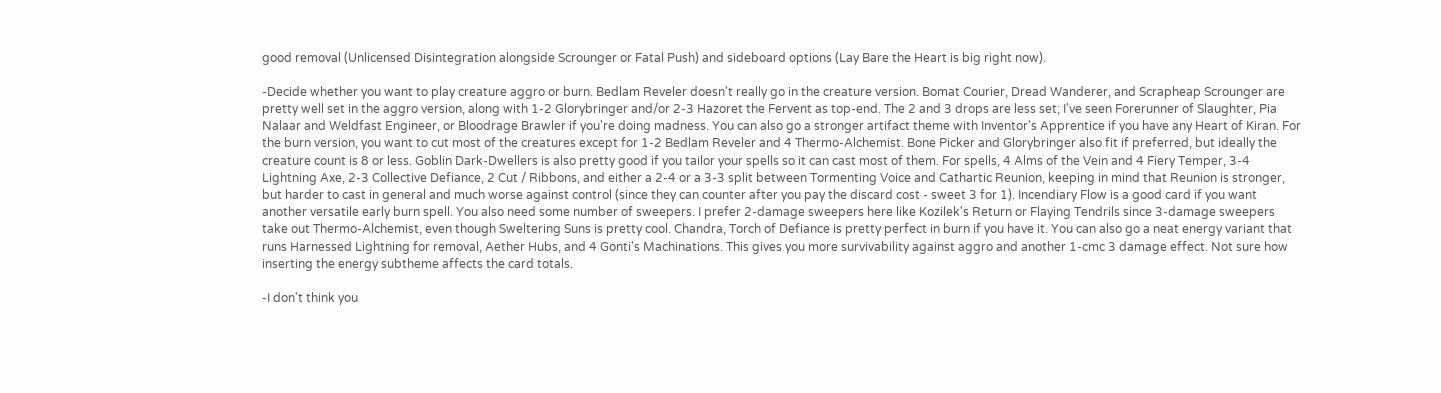good removal (Unlicensed Disintegration alongside Scrounger or Fatal Push) and sideboard options (Lay Bare the Heart is big right now).

-Decide whether you want to play creature aggro or burn. Bedlam Reveler doesn't really go in the creature version. Bomat Courier, Dread Wanderer, and Scrapheap Scrounger are pretty well set in the aggro version, along with 1-2 Glorybringer and/or 2-3 Hazoret the Fervent as top-end. The 2 and 3 drops are less set; I've seen Forerunner of Slaughter, Pia Nalaar and Weldfast Engineer, or Bloodrage Brawler if you're doing madness. You can also go a stronger artifact theme with Inventor's Apprentice if you have any Heart of Kiran. For the burn version, you want to cut most of the creatures except for 1-2 Bedlam Reveler and 4 Thermo-Alchemist. Bone Picker and Glorybringer also fit if preferred, but ideally the creature count is 8 or less. Goblin Dark-Dwellers is also pretty good if you tailor your spells so it can cast most of them. For spells, 4 Alms of the Vein and 4 Fiery Temper, 3-4 Lightning Axe, 2-3 Collective Defiance, 2 Cut / Ribbons, and either a 2-4 or a 3-3 split between Tormenting Voice and Cathartic Reunion, keeping in mind that Reunion is stronger, but harder to cast in general and much worse against control (since they can counter after you pay the discard cost - sweet 3 for 1). Incendiary Flow is a good card if you want another versatile early burn spell. You also need some number of sweepers. I prefer 2-damage sweepers here like Kozilek's Return or Flaying Tendrils since 3-damage sweepers take out Thermo-Alchemist, even though Sweltering Suns is pretty cool. Chandra, Torch of Defiance is pretty perfect in burn if you have it. You can also go a neat energy variant that runs Harnessed Lightning for removal, Aether Hubs, and 4 Gonti's Machinations. This gives you more survivability against aggro and another 1-cmc 3 damage effect. Not sure how inserting the energy subtheme affects the card totals.

-I don't think you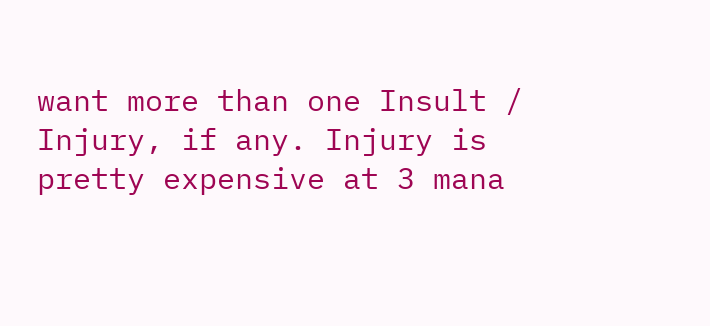want more than one Insult / Injury, if any. Injury is pretty expensive at 3 mana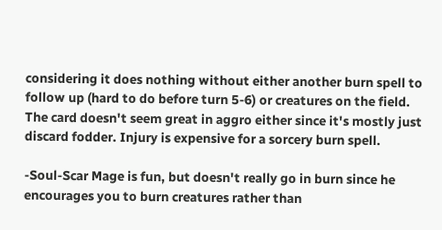considering it does nothing without either another burn spell to follow up (hard to do before turn 5-6) or creatures on the field. The card doesn't seem great in aggro either since it's mostly just discard fodder. Injury is expensive for a sorcery burn spell.

-Soul-Scar Mage is fun, but doesn't really go in burn since he encourages you to burn creatures rather than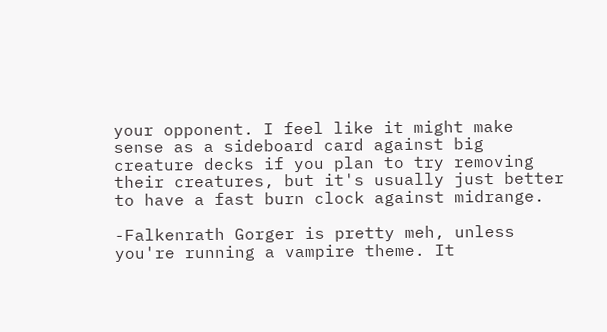your opponent. I feel like it might make sense as a sideboard card against big creature decks if you plan to try removing their creatures, but it's usually just better to have a fast burn clock against midrange.

-Falkenrath Gorger is pretty meh, unless you're running a vampire theme. It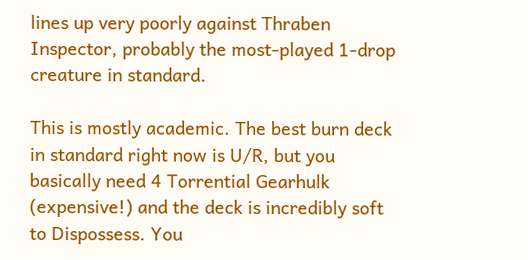lines up very poorly against Thraben Inspector, probably the most-played 1-drop creature in standard.

This is mostly academic. The best burn deck in standard right now is U/R, but you basically need 4 Torrential Gearhulk (expensive!) and the deck is incredibly soft to Dispossess. You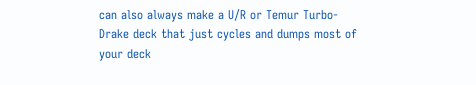can also always make a U/R or Temur Turbo-Drake deck that just cycles and dumps most of your deck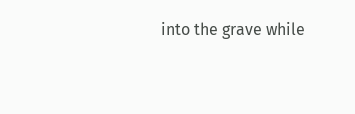into the grave while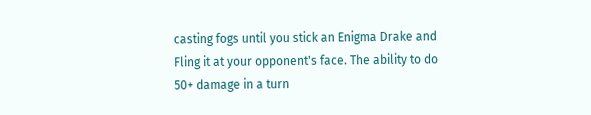casting fogs until you stick an Enigma Drake and Fling it at your opponent's face. The ability to do 50+ damage in a turn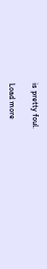is pretty foul.

Load more